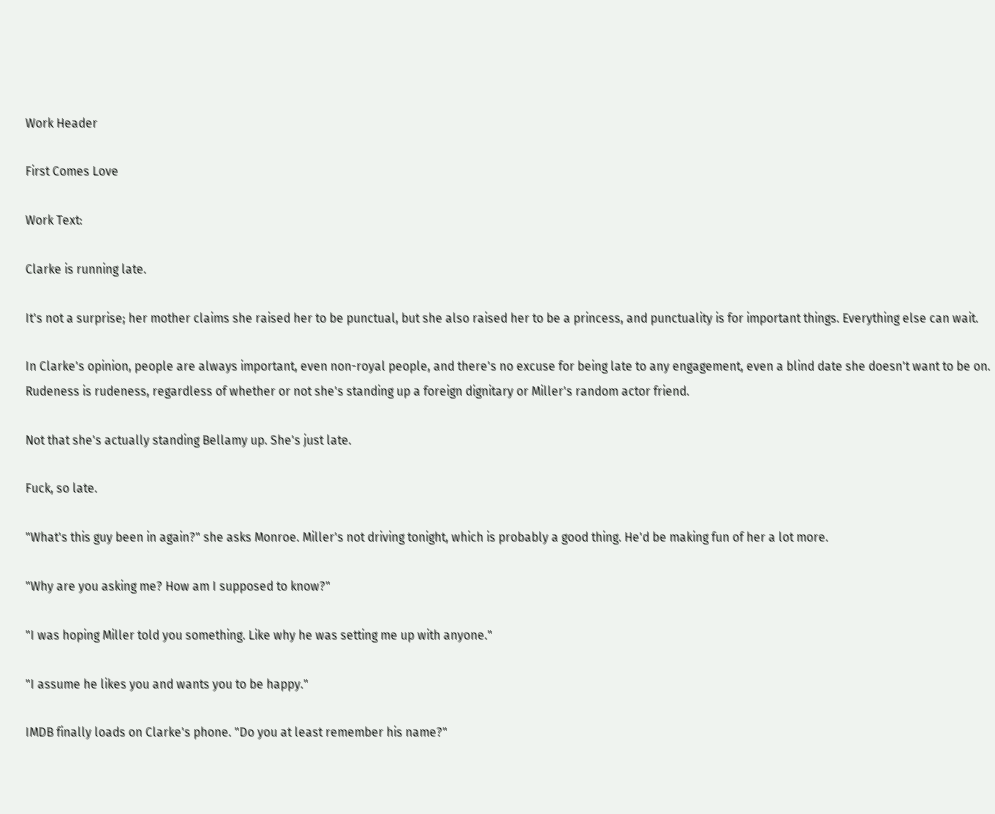Work Header

First Comes Love

Work Text:

Clarke is running late.

It's not a surprise; her mother claims she raised her to be punctual, but she also raised her to be a princess, and punctuality is for important things. Everything else can wait.

In Clarke's opinion, people are always important, even non-royal people, and there's no excuse for being late to any engagement, even a blind date she doesn't want to be on. Rudeness is rudeness, regardless of whether or not she's standing up a foreign dignitary or Miller's random actor friend.

Not that she's actually standing Bellamy up. She's just late.

Fuck, so late.

"What's this guy been in again?" she asks Monroe. Miller's not driving tonight, which is probably a good thing. He'd be making fun of her a lot more.

"Why are you asking me? How am I supposed to know?"

"I was hoping Miller told you something. Like why he was setting me up with anyone."

"I assume he likes you and wants you to be happy."

IMDB finally loads on Clarke's phone. "Do you at least remember his name?"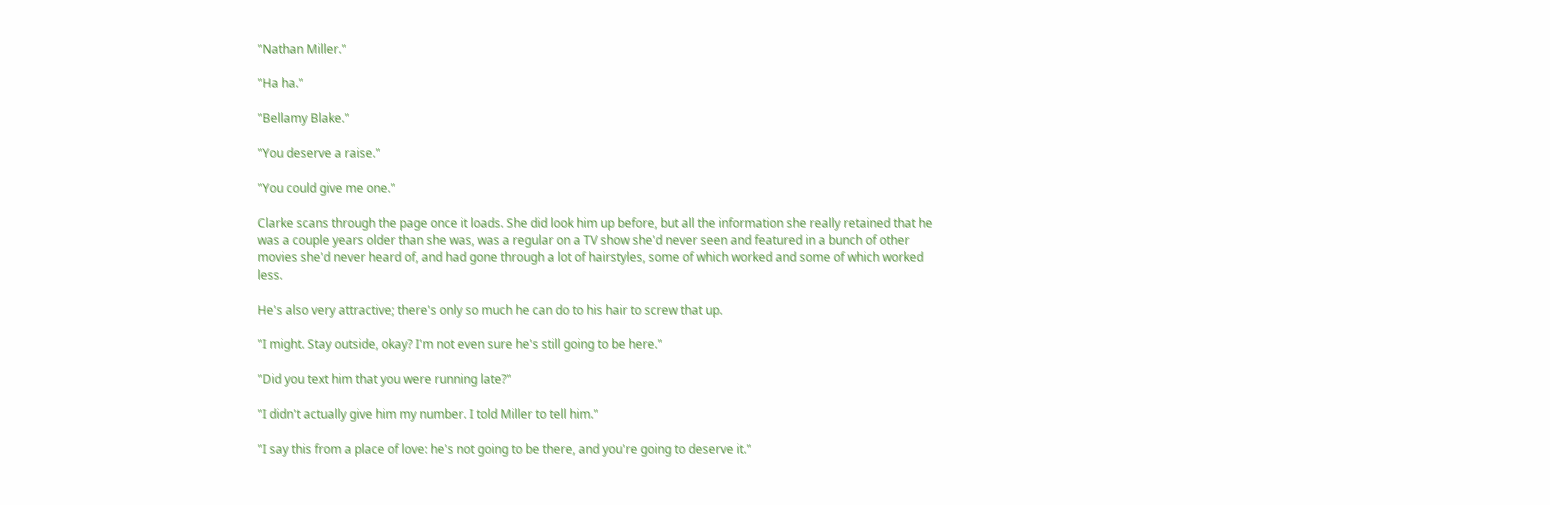"Nathan Miller."

"Ha ha."

"Bellamy Blake."

"You deserve a raise."

"You could give me one."

Clarke scans through the page once it loads. She did look him up before, but all the information she really retained that he was a couple years older than she was, was a regular on a TV show she'd never seen and featured in a bunch of other movies she'd never heard of, and had gone through a lot of hairstyles, some of which worked and some of which worked less.

He's also very attractive; there's only so much he can do to his hair to screw that up.

"I might. Stay outside, okay? I'm not even sure he's still going to be here."

"Did you text him that you were running late?"

"I didn't actually give him my number. I told Miller to tell him."

"I say this from a place of love: he's not going to be there, and you're going to deserve it."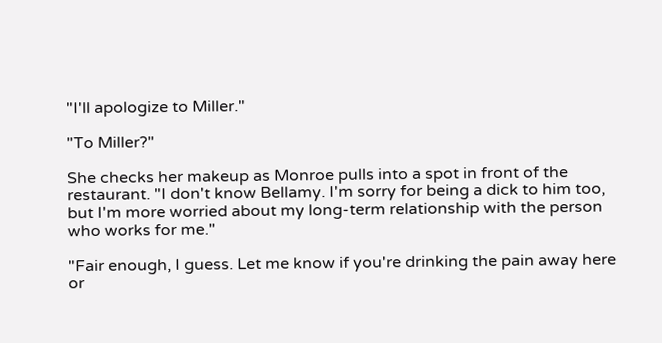"I'll apologize to Miller."

"To Miller?"

She checks her makeup as Monroe pulls into a spot in front of the restaurant. "I don't know Bellamy. I'm sorry for being a dick to him too, but I'm more worried about my long-term relationship with the person who works for me."

"Fair enough, I guess. Let me know if you're drinking the pain away here or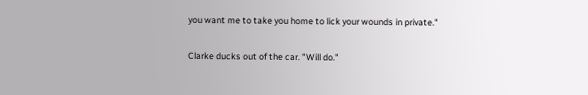you want me to take you home to lick your wounds in private."

Clarke ducks out of the car. "Will do."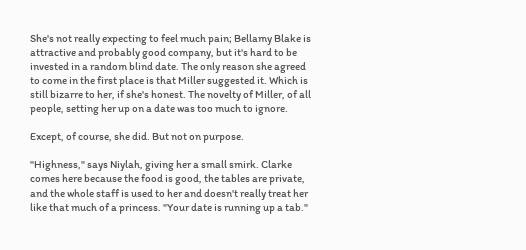She's not really expecting to feel much pain; Bellamy Blake is attractive and probably good company, but it's hard to be invested in a random blind date. The only reason she agreed to come in the first place is that Miller suggested it. Which is still bizarre to her, if she's honest. The novelty of Miller, of all people, setting her up on a date was too much to ignore.

Except, of course, she did. But not on purpose.

"Highness," says Niylah, giving her a small smirk. Clarke comes here because the food is good, the tables are private, and the whole staff is used to her and doesn't really treat her like that much of a princess. "Your date is running up a tab."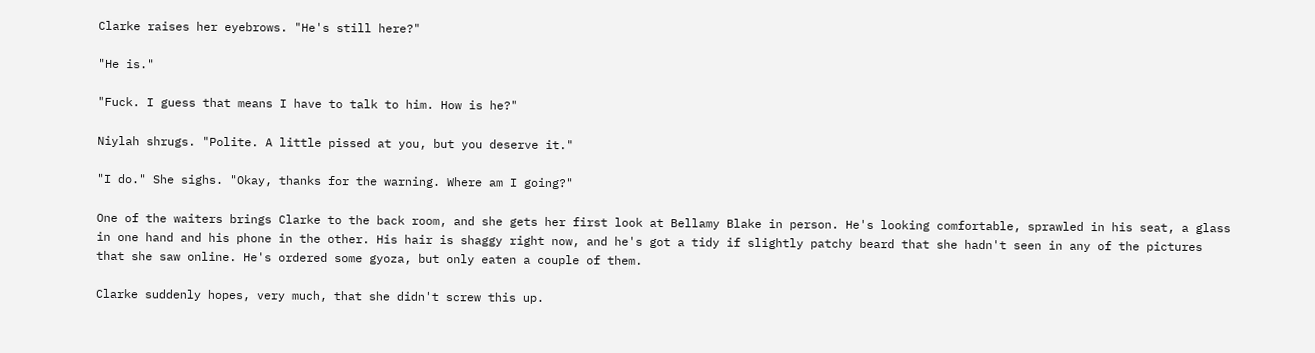Clarke raises her eyebrows. "He's still here?"

"He is."

"Fuck. I guess that means I have to talk to him. How is he?"

Niylah shrugs. "Polite. A little pissed at you, but you deserve it."

"I do." She sighs. "Okay, thanks for the warning. Where am I going?"

One of the waiters brings Clarke to the back room, and she gets her first look at Bellamy Blake in person. He's looking comfortable, sprawled in his seat, a glass in one hand and his phone in the other. His hair is shaggy right now, and he's got a tidy if slightly patchy beard that she hadn't seen in any of the pictures that she saw online. He's ordered some gyoza, but only eaten a couple of them.

Clarke suddenly hopes, very much, that she didn't screw this up.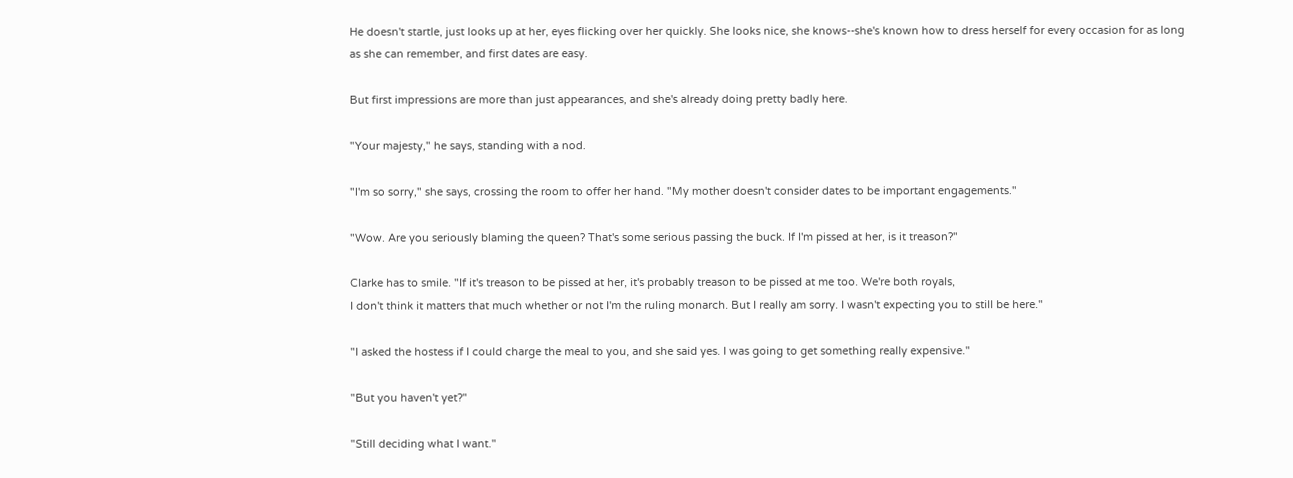He doesn't startle, just looks up at her, eyes flicking over her quickly. She looks nice, she knows--she's known how to dress herself for every occasion for as long as she can remember, and first dates are easy.

But first impressions are more than just appearances, and she's already doing pretty badly here.

"Your majesty," he says, standing with a nod.

"I'm so sorry," she says, crossing the room to offer her hand. "My mother doesn't consider dates to be important engagements."

"Wow. Are you seriously blaming the queen? That's some serious passing the buck. If I'm pissed at her, is it treason?"

Clarke has to smile. "If it's treason to be pissed at her, it's probably treason to be pissed at me too. We're both royals,
I don't think it matters that much whether or not I'm the ruling monarch. But I really am sorry. I wasn't expecting you to still be here."

"I asked the hostess if I could charge the meal to you, and she said yes. I was going to get something really expensive."

"But you haven't yet?"

"Still deciding what I want."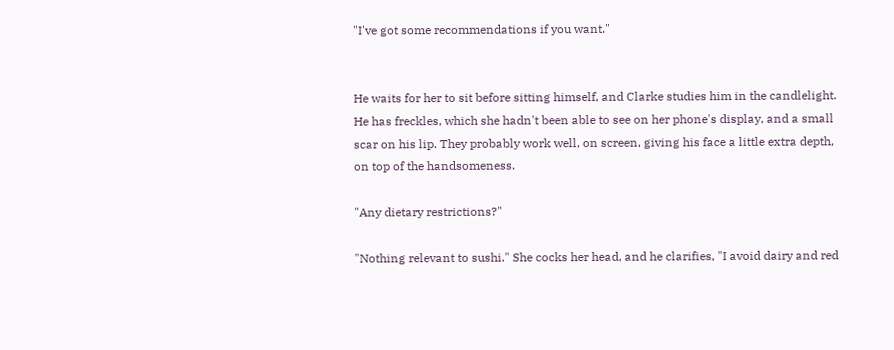"I've got some recommendations if you want."


He waits for her to sit before sitting himself, and Clarke studies him in the candlelight. He has freckles, which she hadn't been able to see on her phone's display, and a small scar on his lip. They probably work well, on screen, giving his face a little extra depth, on top of the handsomeness.

"Any dietary restrictions?"

"Nothing relevant to sushi." She cocks her head, and he clarifies, "I avoid dairy and red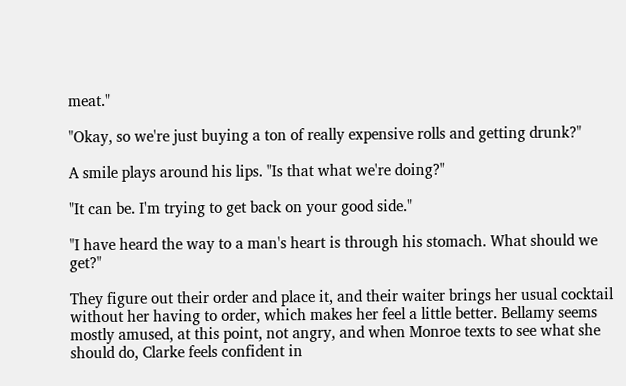meat."

"Okay, so we're just buying a ton of really expensive rolls and getting drunk?"

A smile plays around his lips. "Is that what we're doing?"

"It can be. I'm trying to get back on your good side."

"I have heard the way to a man's heart is through his stomach. What should we get?"

They figure out their order and place it, and their waiter brings her usual cocktail without her having to order, which makes her feel a little better. Bellamy seems mostly amused, at this point, not angry, and when Monroe texts to see what she should do, Clarke feels confident in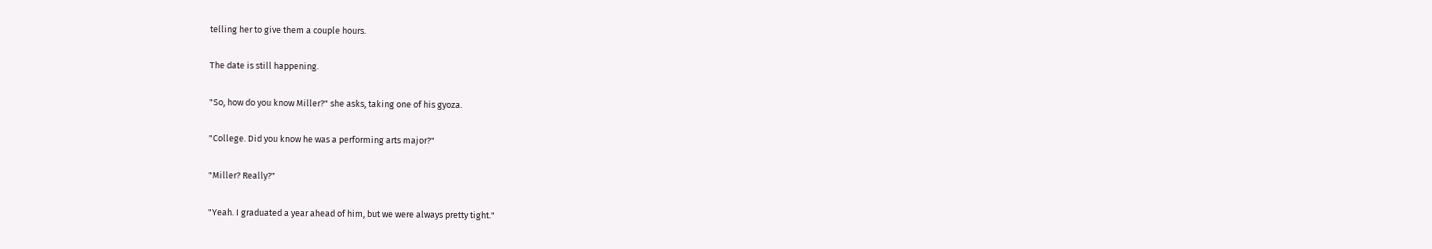telling her to give them a couple hours.

The date is still happening.

"So, how do you know Miller?" she asks, taking one of his gyoza.

"College. Did you know he was a performing arts major?"

"Miller? Really?"

"Yeah. I graduated a year ahead of him, but we were always pretty tight."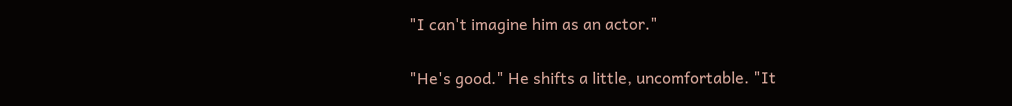"I can't imagine him as an actor."

"He's good." He shifts a little, uncomfortable. "It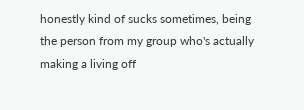honestly kind of sucks sometimes, being the person from my group who's actually making a living off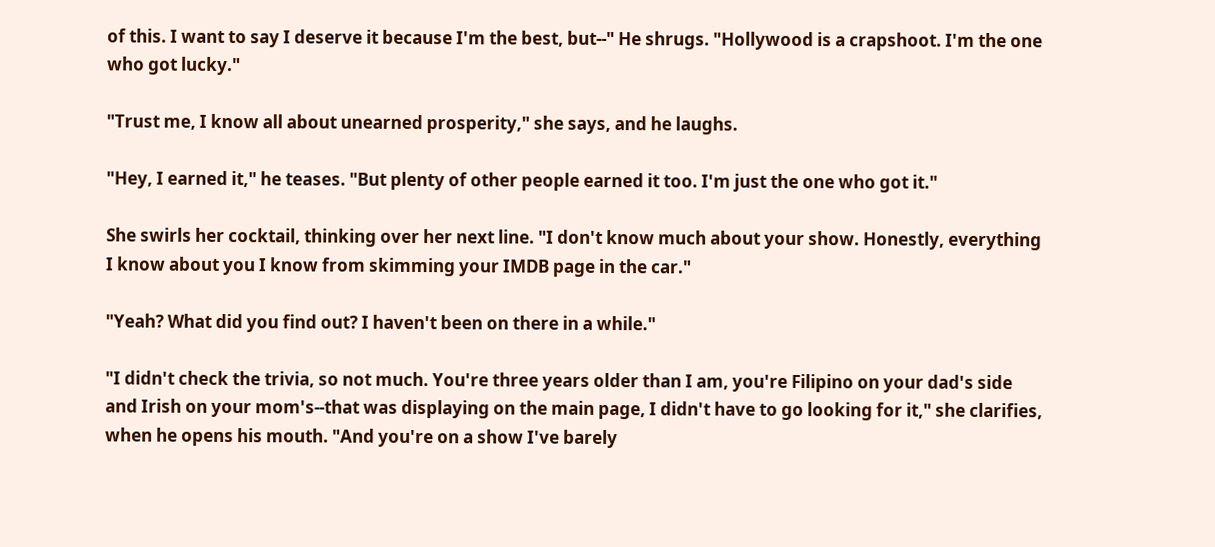of this. I want to say I deserve it because I'm the best, but--" He shrugs. "Hollywood is a crapshoot. I'm the one who got lucky."

"Trust me, I know all about unearned prosperity," she says, and he laughs.

"Hey, I earned it," he teases. "But plenty of other people earned it too. I'm just the one who got it."

She swirls her cocktail, thinking over her next line. "I don't know much about your show. Honestly, everything I know about you I know from skimming your IMDB page in the car."

"Yeah? What did you find out? I haven't been on there in a while."

"I didn't check the trivia, so not much. You're three years older than I am, you're Filipino on your dad's side and Irish on your mom's--that was displaying on the main page, I didn't have to go looking for it," she clarifies, when he opens his mouth. "And you're on a show I've barely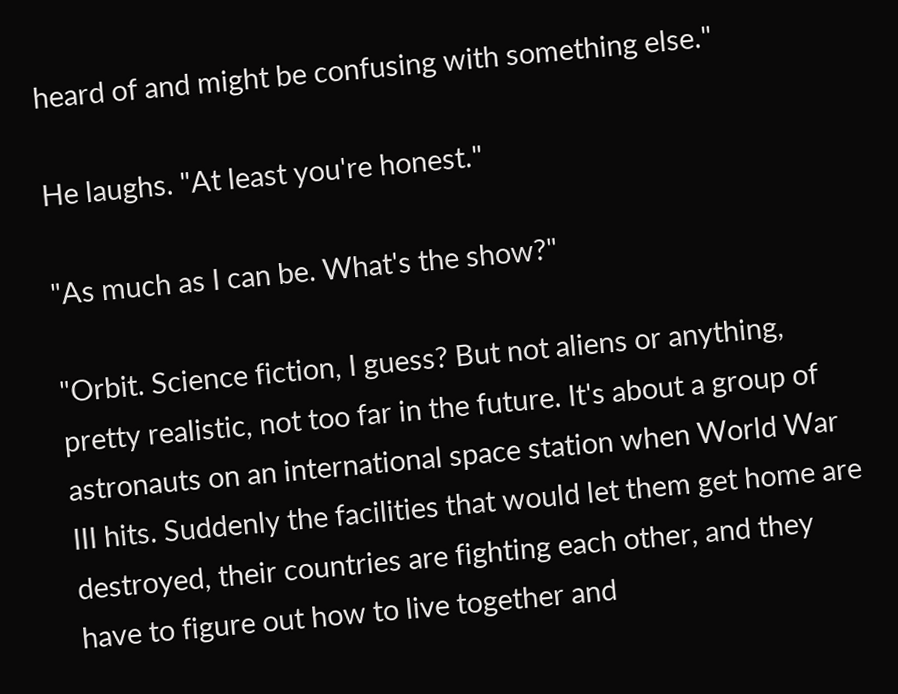heard of and might be confusing with something else."

He laughs. "At least you're honest."

"As much as I can be. What's the show?"

"Orbit. Science fiction, I guess? But not aliens or anything, pretty realistic, not too far in the future. It's about a group of astronauts on an international space station when World War III hits. Suddenly the facilities that would let them get home are destroyed, their countries are fighting each other, and they have to figure out how to live together and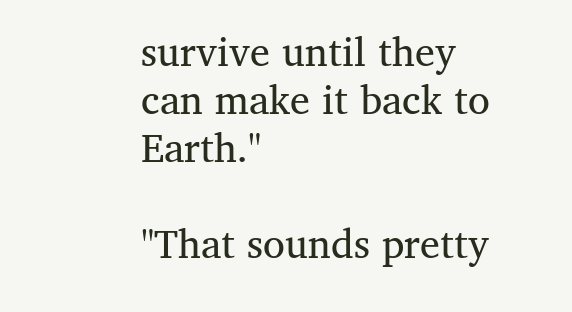survive until they can make it back to Earth."

"That sounds pretty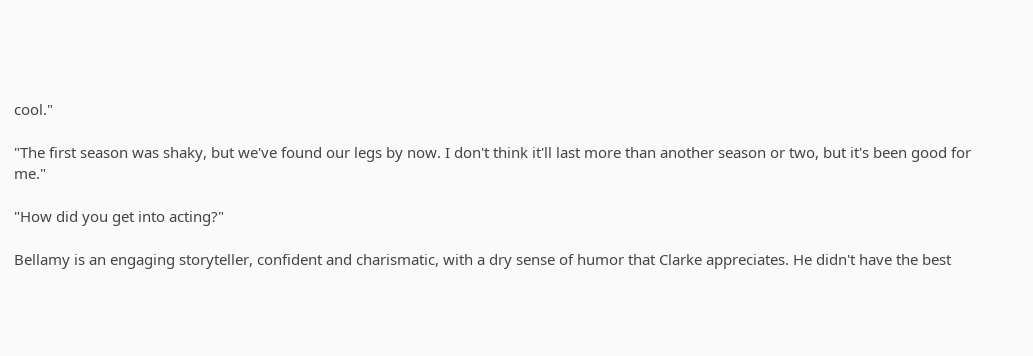cool."

"The first season was shaky, but we've found our legs by now. I don't think it'll last more than another season or two, but it's been good for me."

"How did you get into acting?"

Bellamy is an engaging storyteller, confident and charismatic, with a dry sense of humor that Clarke appreciates. He didn't have the best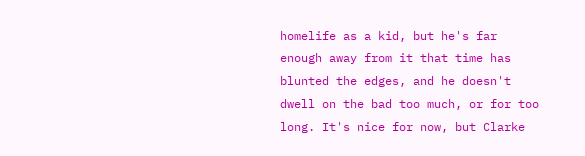homelife as a kid, but he's far enough away from it that time has blunted the edges, and he doesn't dwell on the bad too much, or for too long. It's nice for now, but Clarke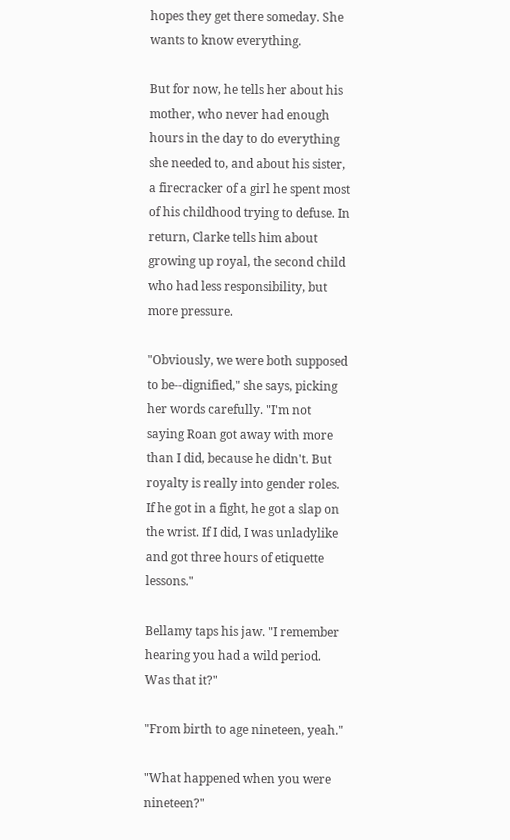hopes they get there someday. She wants to know everything.

But for now, he tells her about his mother, who never had enough hours in the day to do everything she needed to, and about his sister, a firecracker of a girl he spent most of his childhood trying to defuse. In return, Clarke tells him about growing up royal, the second child who had less responsibility, but more pressure.

"Obviously, we were both supposed to be--dignified," she says, picking her words carefully. "I'm not saying Roan got away with more than I did, because he didn't. But royalty is really into gender roles. If he got in a fight, he got a slap on the wrist. If I did, I was unladylike and got three hours of etiquette lessons."

Bellamy taps his jaw. "I remember hearing you had a wild period. Was that it?"

"From birth to age nineteen, yeah."

"What happened when you were nineteen?"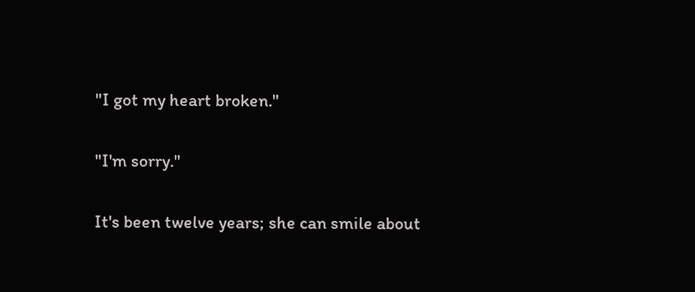"I got my heart broken."

"I'm sorry."

It's been twelve years; she can smile about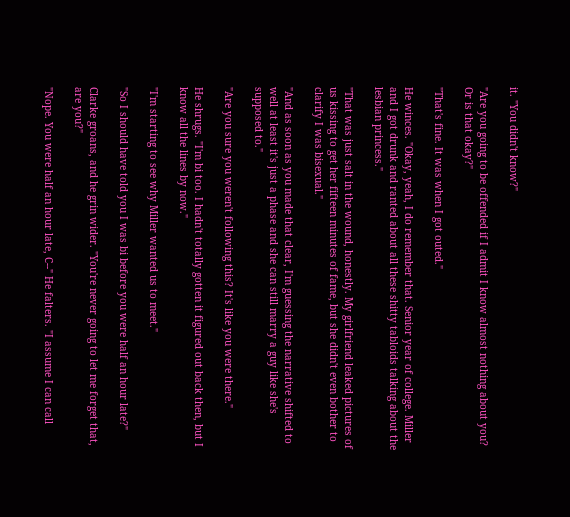it. "You didn't know?"

"Are you going to be offended if I admit I know almost nothing about you? Or is that okay?"

"That's fine. It was when I got outed."

He winces. "Okay, yeah, I do remember that. Senior year of college. Miller and I got drunk and ranted about all these shitty tabloids talking about the lesbian princess."

"That was just salt in the wound, honestly. My girlfriend leaked pictures of us kissing to get her fifteen minutes of fame, but she didn't even bother to clarify I was bisexual."

"And as soon as you made that clear, I'm guessing the narrative shifted to well at least it's just a phase and she can still marry a guy like she's supposed to."

"Are you sure you weren't following this? It's like you were there."

He shrugs. "I'm bi too. I hadn't totally gotten it figured out back then, but I know all the lines by now."

"I'm starting to see why Miller wanted us to meet."

"So I should have told you I was bi before you were half an hour late?"

Clarke groans, and he grin wider. "You're never going to let me forget that, are you?"

"Nope. You were half an hour late, C--" He falters. "I assume I can call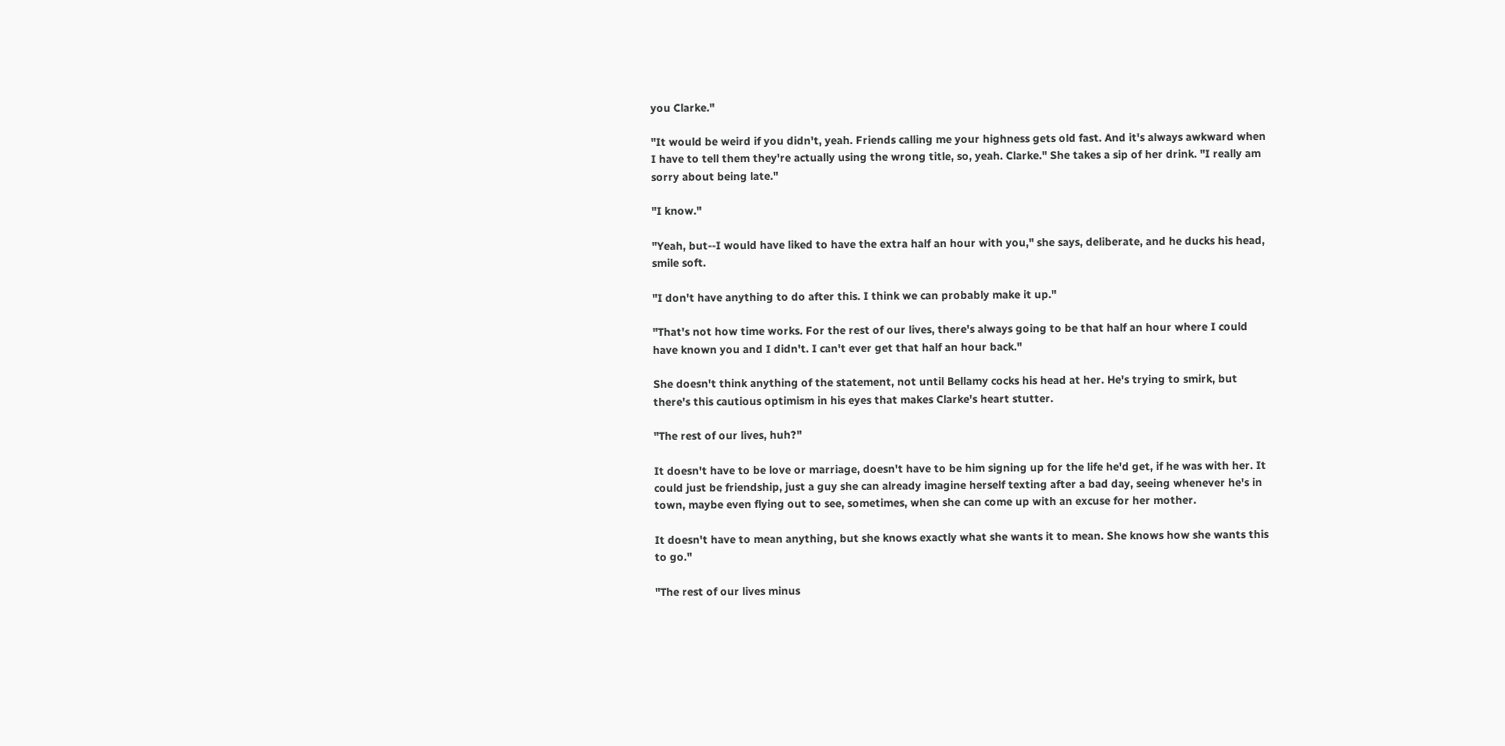you Clarke."

"It would be weird if you didn't, yeah. Friends calling me your highness gets old fast. And it's always awkward when I have to tell them they're actually using the wrong title, so, yeah. Clarke." She takes a sip of her drink. "I really am sorry about being late."

"I know."

"Yeah, but--I would have liked to have the extra half an hour with you," she says, deliberate, and he ducks his head, smile soft.

"I don't have anything to do after this. I think we can probably make it up."

"That's not how time works. For the rest of our lives, there's always going to be that half an hour where I could have known you and I didn't. I can't ever get that half an hour back."

She doesn't think anything of the statement, not until Bellamy cocks his head at her. He's trying to smirk, but there's this cautious optimism in his eyes that makes Clarke's heart stutter.

"The rest of our lives, huh?"

It doesn't have to be love or marriage, doesn't have to be him signing up for the life he'd get, if he was with her. It could just be friendship, just a guy she can already imagine herself texting after a bad day, seeing whenever he's in town, maybe even flying out to see, sometimes, when she can come up with an excuse for her mother.

It doesn't have to mean anything, but she knows exactly what she wants it to mean. She knows how she wants this to go."

"The rest of our lives minus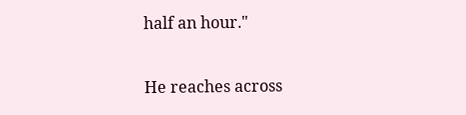half an hour."

He reaches across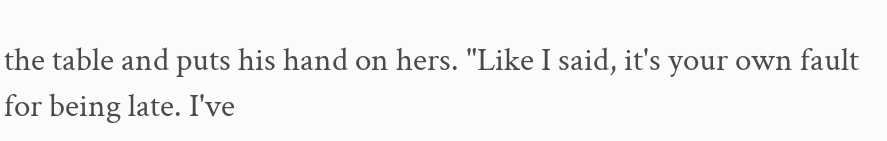the table and puts his hand on hers. "Like I said, it's your own fault for being late. I've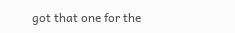got that one for the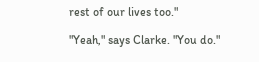rest of our lives too."

"Yeah," says Clarke. "You do."